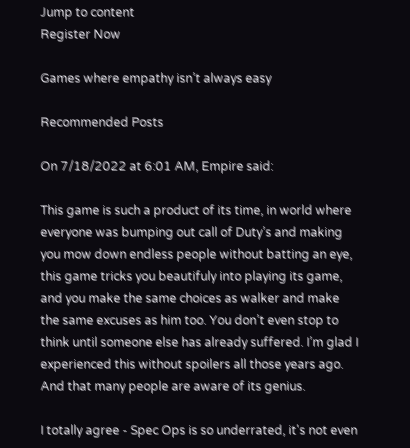Jump to content
Register Now

Games where empathy isn’t always easy

Recommended Posts

On 7/18/2022 at 6:01 AM, Empire said:

This game is such a product of its time, in world where everyone was bumping out call of Duty’s and making you mow down endless people without batting an eye, this game tricks you beautifuly into playing its game, and you make the same choices as walker and make the same excuses as him too. You don’t even stop to think until someone else has already suffered. I’m glad I experienced this without spoilers all those years ago. And that many people are aware of its genius.

I totally agree - Spec Ops is so underrated, it's not even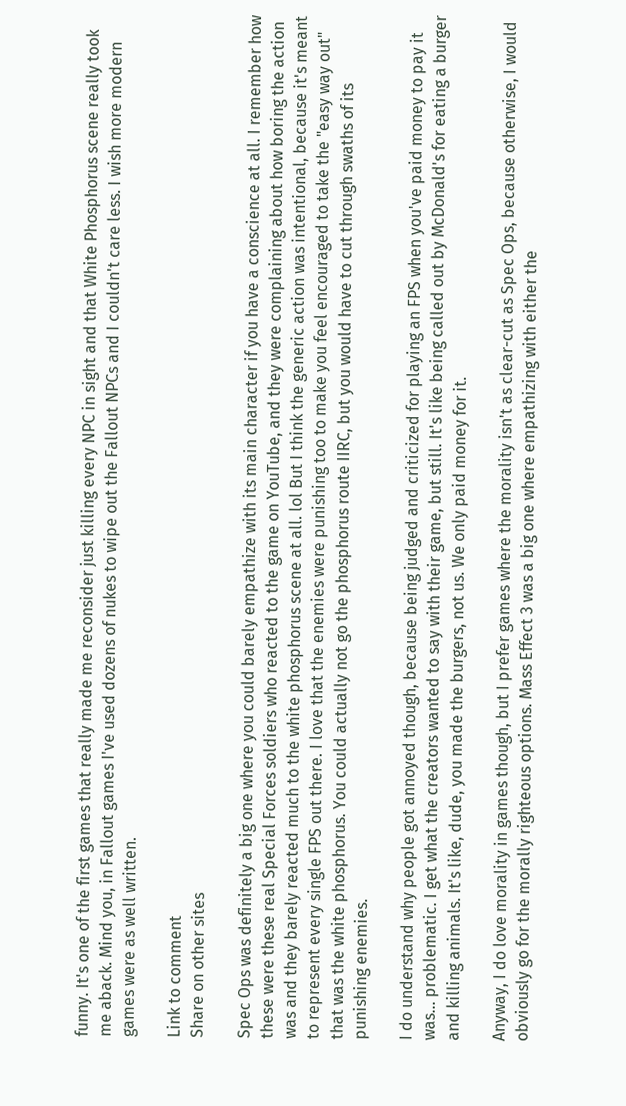funny. It's one of the first games that really made me reconsider just killing every NPC in sight and that White Phosphorus scene really took me aback. Mind you, in Fallout games I've used dozens of nukes to wipe out the Fallout NPCs and I couldn't care less. I wish more modern games were as well written.

Link to comment
Share on other sites

Spec Ops was definitely a big one where you could barely empathize with its main character if you have a conscience at all. I remember how these were these real Special Forces soldiers who reacted to the game on YouTube, and they were complaining about how boring the action was and they barely reacted much to the white phosphorus scene at all. lol But I think the generic action was intentional, because it's meant to represent every single FPS out there. I love that the enemies were punishing too to make you feel encouraged to take the "easy way out" that was the white phosphorus. You could actually not go the phosphorus route IIRC, but you would have to cut through swaths of its punishing enemies.

I do understand why people got annoyed though, because being judged and criticized for playing an FPS when you've paid money to pay it was... problematic. I get what the creators wanted to say with their game, but still. It's like being called out by McDonald's for eating a burger and killing animals. It's like, dude, you made the burgers, not us. We only paid money for it.

Anyway, I do love morality in games though, but I prefer games where the morality isn't as clear-cut as Spec Ops, because otherwise, I would obviously go for the morally righteous options. Mass Effect 3 was a big one where empathizing with either the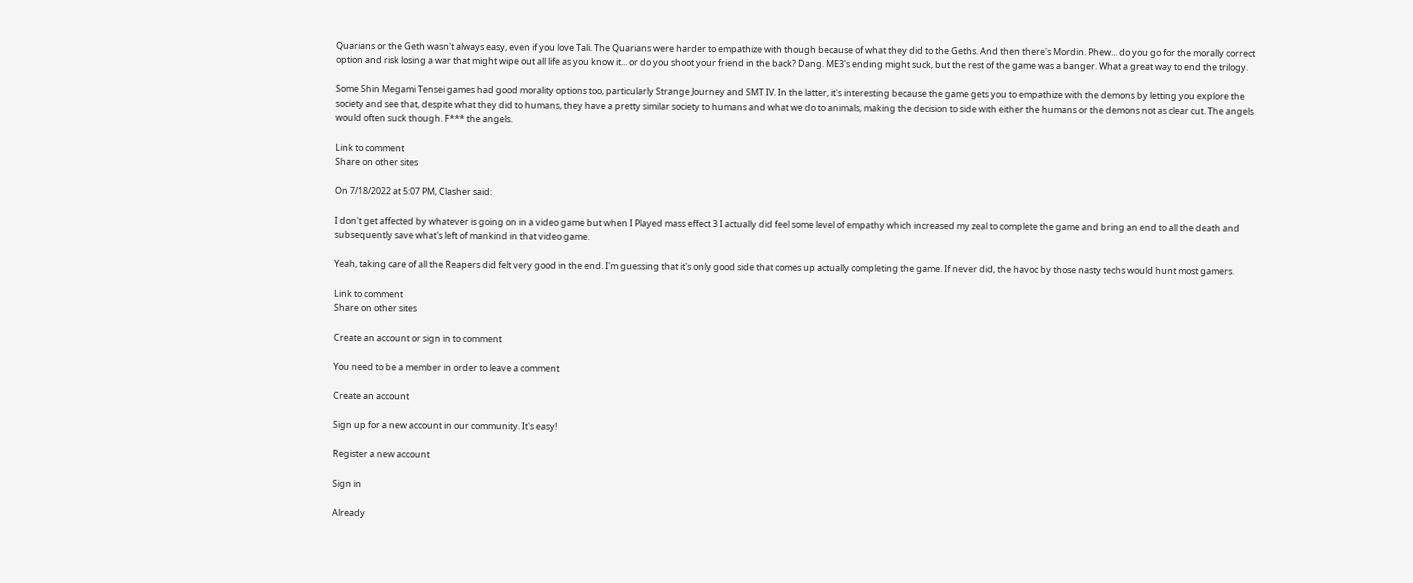Quarians or the Geth wasn't always easy, even if you love Tali. The Quarians were harder to empathize with though because of what they did to the Geths. And then there's Mordin. Phew... do you go for the morally correct option and risk losing a war that might wipe out all life as you know it... or do you shoot your friend in the back? Dang. ME3's ending might suck, but the rest of the game was a banger. What a great way to end the trilogy.

Some Shin Megami Tensei games had good morality options too, particularly Strange Journey and SMT IV. In the latter, it's interesting because the game gets you to empathize with the demons by letting you explore the society and see that, despite what they did to humans, they have a pretty similar society to humans and what we do to animals, making the decision to side with either the humans or the demons not as clear cut. The angels would often suck though. F*** the angels.

Link to comment
Share on other sites

On 7/18/2022 at 5:07 PM, Clasher said:

I don't get affected by whatever is going on in a video game but when I Played mass effect 3 I actually did feel some level of empathy which increased my zeal to complete the game and bring an end to all the death and subsequently save what's left of mankind in that video game.

Yeah, taking care of all the Reapers did felt very good in the end. I'm guessing that it's only good side that comes up actually completing the game. If never did, the havoc by those nasty techs would hunt most gamers.

Link to comment
Share on other sites

Create an account or sign in to comment

You need to be a member in order to leave a comment

Create an account

Sign up for a new account in our community. It's easy!

Register a new account

Sign in

Already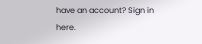have an account? Sign in here.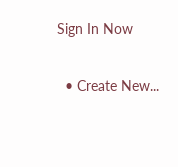Sign In Now

  • Create New...